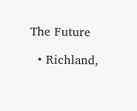The Future

  • Richland,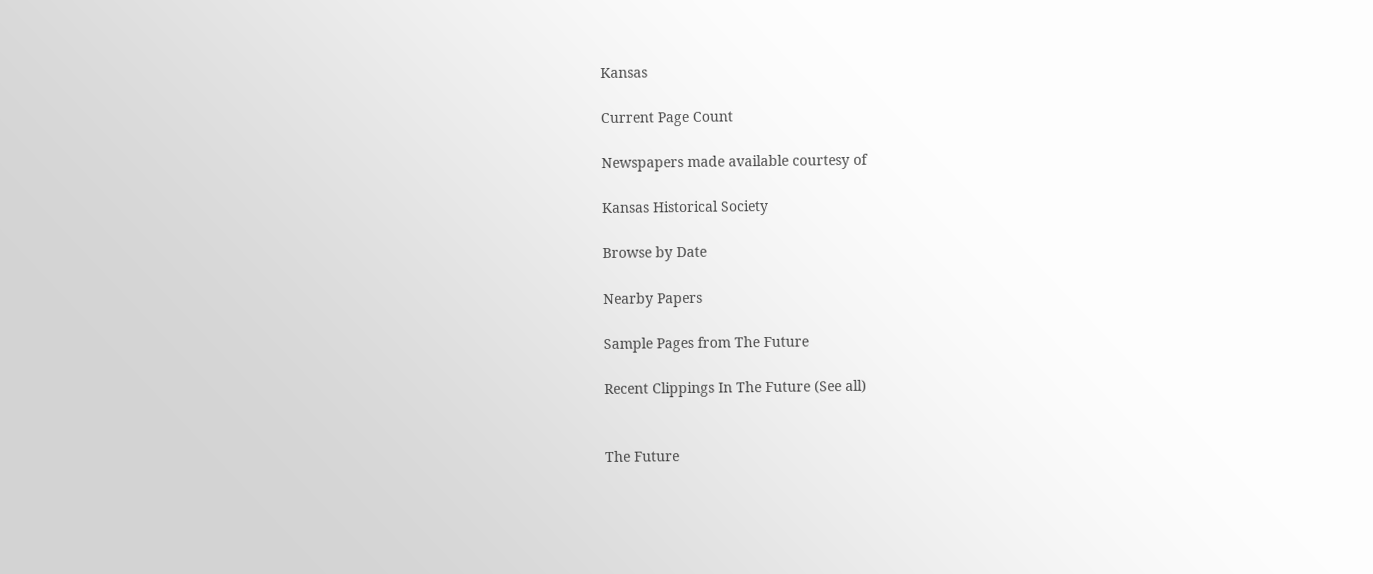Kansas

Current Page Count

Newspapers made available courtesy of

Kansas Historical Society

Browse by Date

Nearby Papers

Sample Pages from The Future

Recent Clippings In The Future (See all)


The Future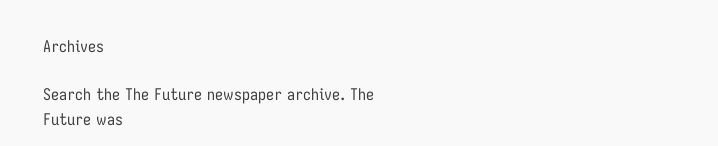Archives

Search the The Future newspaper archive. The Future was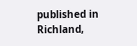published in Richland,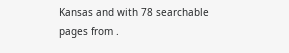Kansas and with 78 searchable pages from .